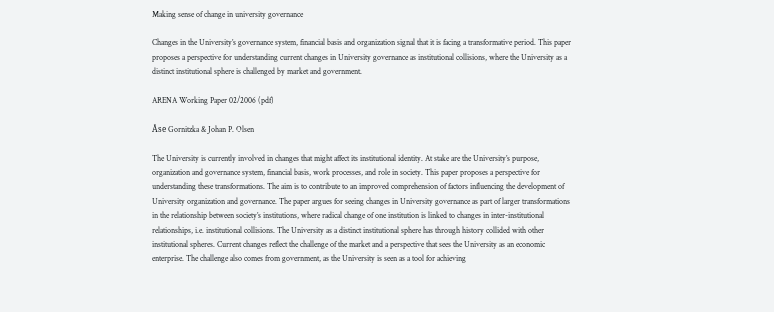Making sense of change in university governance

Changes in the University’s governance system, financial basis and organization signal that it is facing a transformative period. This paper proposes a perspective for understanding current changes in University governance as institutional collisions, where the University as a distinct institutional sphere is challenged by market and government.

ARENA Working Paper 02/2006 (pdf)

Åse Gornitzka & Johan P. Olsen

The University is currently involved in changes that might affect its institutional identity. At stake are the University’s purpose, organization and governance system, financial basis, work processes, and role in society. This paper proposes a perspective for understanding these transformations. The aim is to contribute to an improved comprehension of factors influencing the development of University organization and governance. The paper argues for seeing changes in University governance as part of larger transformations in the relationship between society’s institutions, where radical change of one institution is linked to changes in inter-institutional relationships, i.e. institutional collisions. The University as a distinct institutional sphere has through history collided with other institutional spheres. Current changes reflect the challenge of the market and a perspective that sees the University as an economic enterprise. The challenge also comes from government, as the University is seen as a tool for achieving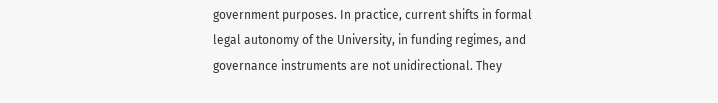government purposes. In practice, current shifts in formal legal autonomy of the University, in funding regimes, and governance instruments are not unidirectional. They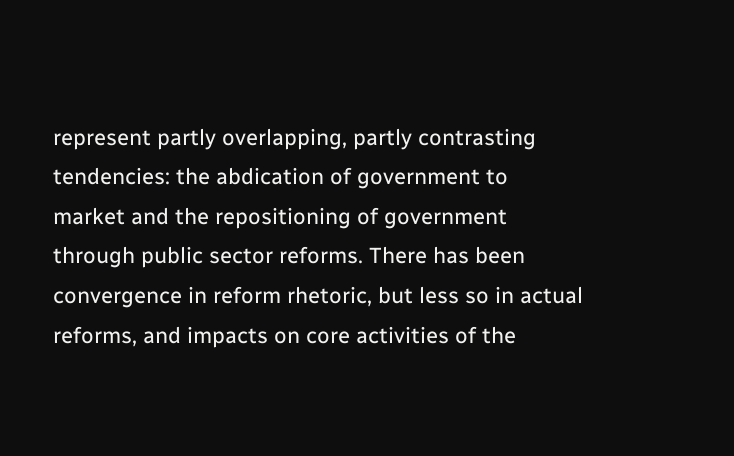represent partly overlapping, partly contrasting tendencies: the abdication of government to market and the repositioning of government through public sector reforms. There has been convergence in reform rhetoric, but less so in actual reforms, and impacts on core activities of the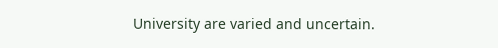University are varied and uncertain.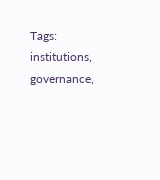Tags: institutions, governance,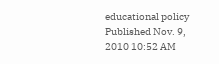educational policy
Published Nov. 9, 2010 10:52 AM